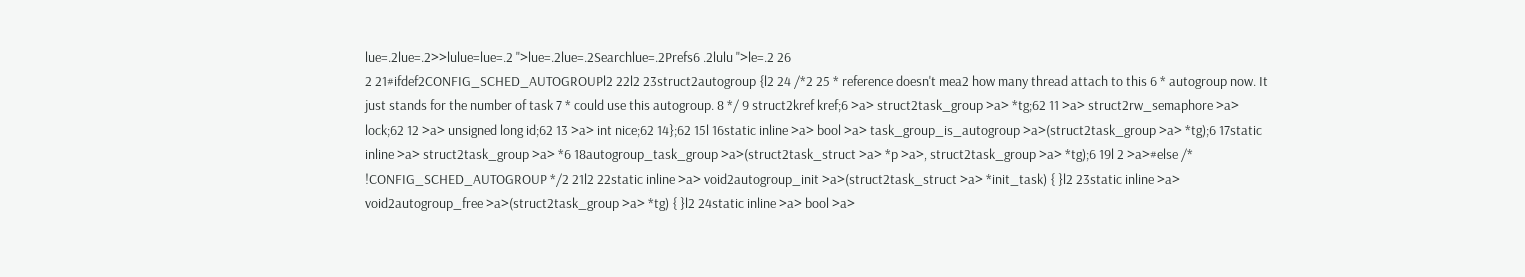lue=.2lue=.2>>lulue=lue=.2 ">lue=.2lue=.2Searchlue=.2Prefs6 .2lulu ">le=.2 26
2 21#ifdef2CONFIG_SCHED_AUTOGROUPl2 22l2 23struct2autogroup {l2 24 /*2 25 * reference doesn't mea2 how many thread attach to this 6 * autogroup now. It just stands for the number of task 7 * could use this autogroup. 8 */ 9 struct2kref kref;6 >a> struct2task_group >a> *tg;62 11 >a> struct2rw_semaphore >a> lock;62 12 >a> unsigned long id;62 13 >a> int nice;62 14};62 15l 16static inline >a> bool >a> task_group_is_autogroup >a>(struct2task_group >a> *tg);6 17static inline >a> struct2task_group >a> *6 18autogroup_task_group >a>(struct2task_struct >a> *p >a>, struct2task_group >a> *tg);6 19l 2 >a>#else /* !CONFIG_SCHED_AUTOGROUP */2 21l2 22static inline >a> void2autogroup_init >a>(struct2task_struct >a> *init_task) { }l2 23static inline >a> void2autogroup_free >a>(struct2task_group >a> *tg) { }l2 24static inline >a> bool >a>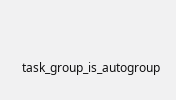task_group_is_autogroup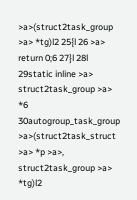>a>(struct2task_group >a> *tg)l2 25{l 26 >a> return 0;6 27}l 28l 29static inline >a> struct2task_group >a> *6 30autogroup_task_group >a>(struct2task_struct >a> *p >a>, struct2task_group >a> *tg)l2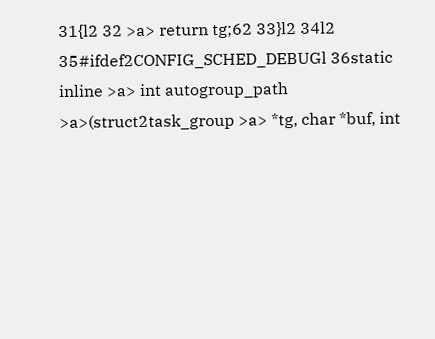31{l2 32 >a> return tg;62 33}l2 34l2 35#ifdef2CONFIG_SCHED_DEBUGl 36static inline >a> int autogroup_path >a>(struct2task_group >a> *tg, char *buf, int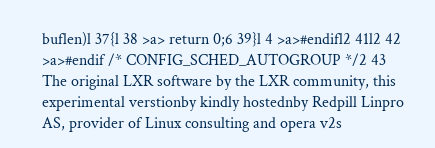buflen)l 37{l 38 >a> return 0;6 39}l 4 >a>#endifl2 41l2 42 >a>#endif /* CONFIG_SCHED_AUTOGROUP */2 43 The original LXR software by the LXR community, this experimental verstionby kindly hostednby Redpill Linpro AS, provider of Linux consulting and opera v2s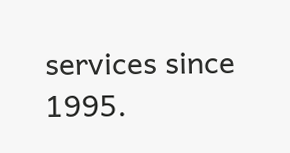services since 1995.